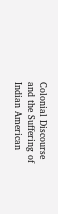Colonial Discourse and the Suffering of Indian American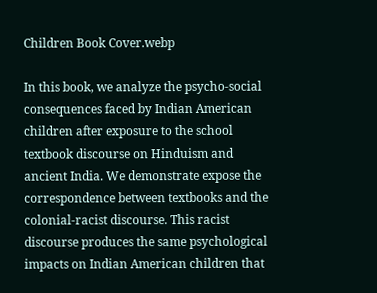Children Book Cover.webp

In this book, we analyze the psycho-social consequences faced by Indian American children after exposure to the school textbook discourse on Hinduism and ancient India. We demonstrate expose the correspondence between textbooks and the colonial-racist discourse. This racist discourse produces the same psychological impacts on Indian American children that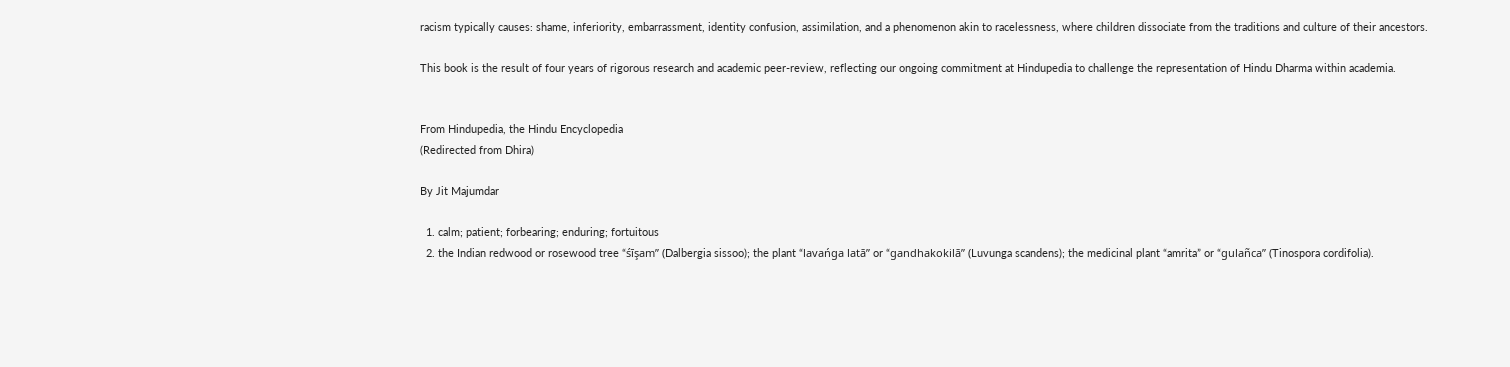racism typically causes: shame, inferiority, embarrassment, identity confusion, assimilation, and a phenomenon akin to racelessness, where children dissociate from the traditions and culture of their ancestors.

This book is the result of four years of rigorous research and academic peer-review, reflecting our ongoing commitment at Hindupedia to challenge the representation of Hindu Dharma within academia.


From Hindupedia, the Hindu Encyclopedia
(Redirected from Dhira)

By Jit Majumdar

  1. calm; patient; forbearing; enduring; fortuitous
  2. the Indian redwood or rosewood tree “śīşam” (Dalbergia sissoo); the plant “lavańga latā” or “gandhakokilā” (Luvunga scandens); the medicinal plant “amrita” or “gulañca” (Tinospora cordifolia).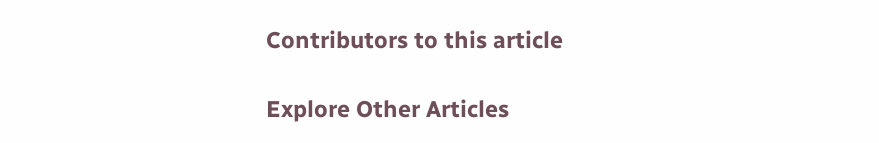Contributors to this article

Explore Other Articles